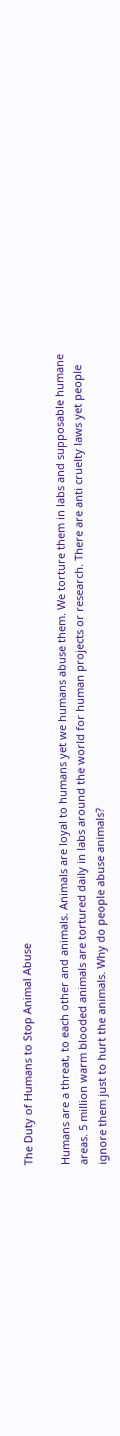The Duty of Humans to Stop Animal Abuse

Humans are a threat, to each other and animals. Animals are loyal to humans yet we humans abuse them. We torture them in labs and supposable humane areas. 5 million warm blooded animals are tortured daily in labs around the world for human projects or research. There are anti cruelty laws yet people ignore them just to hurt the animals. Why do people abuse animals?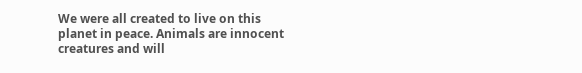We were all created to live on this planet in peace. Animals are innocent creatures and will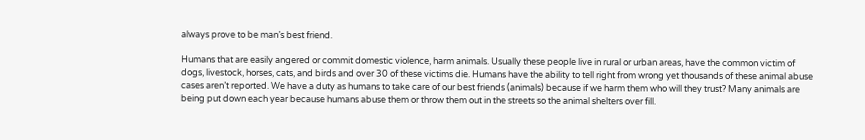always prove to be man’s best friend.

Humans that are easily angered or commit domestic violence, harm animals. Usually these people live in rural or urban areas, have the common victim of dogs, livestock, horses, cats, and birds and over 30 of these victims die. Humans have the ability to tell right from wrong yet thousands of these animal abuse cases aren’t reported. We have a duty as humans to take care of our best friends (animals) because if we harm them who will they trust? Many animals are being put down each year because humans abuse them or throw them out in the streets so the animal shelters over fill.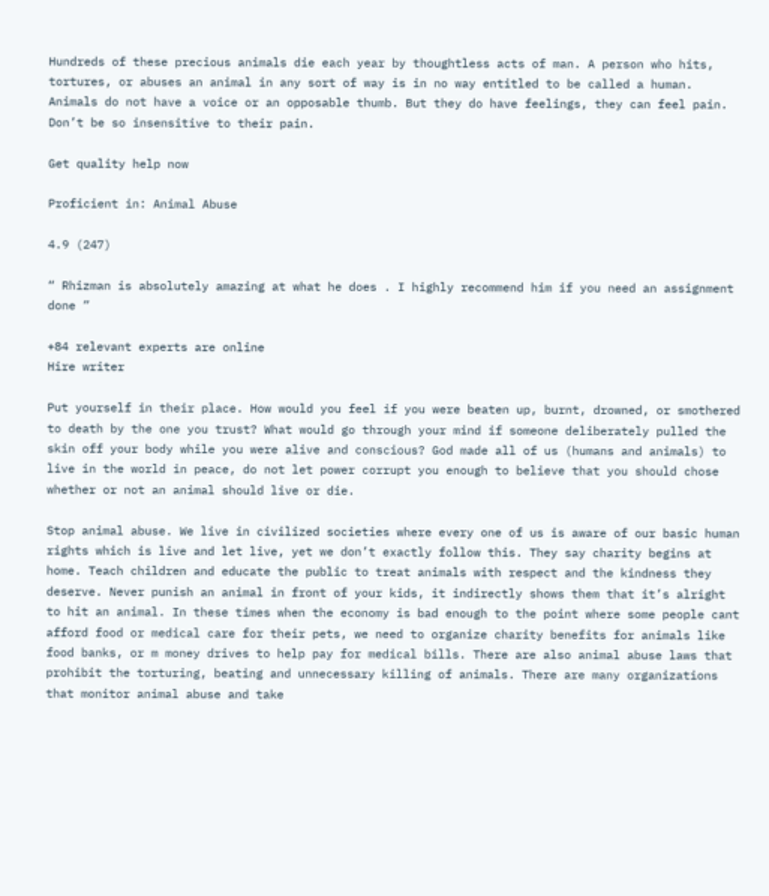Hundreds of these precious animals die each year by thoughtless acts of man. A person who hits, tortures, or abuses an animal in any sort of way is in no way entitled to be called a human. Animals do not have a voice or an opposable thumb. But they do have feelings, they can feel pain. Don’t be so insensitive to their pain.

Get quality help now

Proficient in: Animal Abuse

4.9 (247)

“ Rhizman is absolutely amazing at what he does . I highly recommend him if you need an assignment done ”

+84 relevant experts are online
Hire writer

Put yourself in their place. How would you feel if you were beaten up, burnt, drowned, or smothered to death by the one you trust? What would go through your mind if someone deliberately pulled the skin off your body while you were alive and conscious? God made all of us (humans and animals) to live in the world in peace, do not let power corrupt you enough to believe that you should chose whether or not an animal should live or die.

Stop animal abuse. We live in civilized societies where every one of us is aware of our basic human rights which is live and let live, yet we don’t exactly follow this. They say charity begins at home. Teach children and educate the public to treat animals with respect and the kindness they deserve. Never punish an animal in front of your kids, it indirectly shows them that it’s alright to hit an animal. In these times when the economy is bad enough to the point where some people cant afford food or medical care for their pets, we need to organize charity benefits for animals like food banks, or m money drives to help pay for medical bills. There are also animal abuse laws that prohibit the torturing, beating and unnecessary killing of animals. There are many organizations that monitor animal abuse and take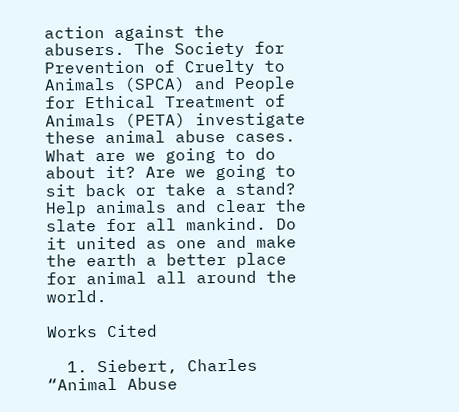action against the abusers. The Society for Prevention of Cruelty to Animals (SPCA) and People for Ethical Treatment of Animals (PETA) investigate these animal abuse cases. What are we going to do about it? Are we going to sit back or take a stand? Help animals and clear the slate for all mankind. Do it united as one and make the earth a better place for animal all around the world.

Works Cited

  1. Siebert, Charles “Animal Abuse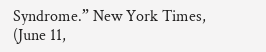Syndrome.” New York Times, (June 11,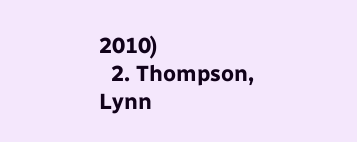2010)
  2. Thompson, Lynn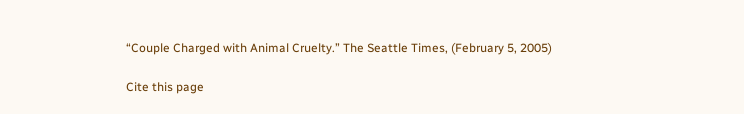“Couple Charged with Animal Cruelty.” The Seattle Times, (February 5, 2005)

Cite this page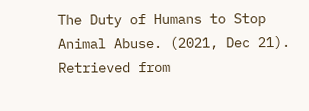The Duty of Humans to Stop Animal Abuse. (2021, Dec 21). Retrieved from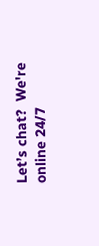Let’s chat?  We're online 24/7